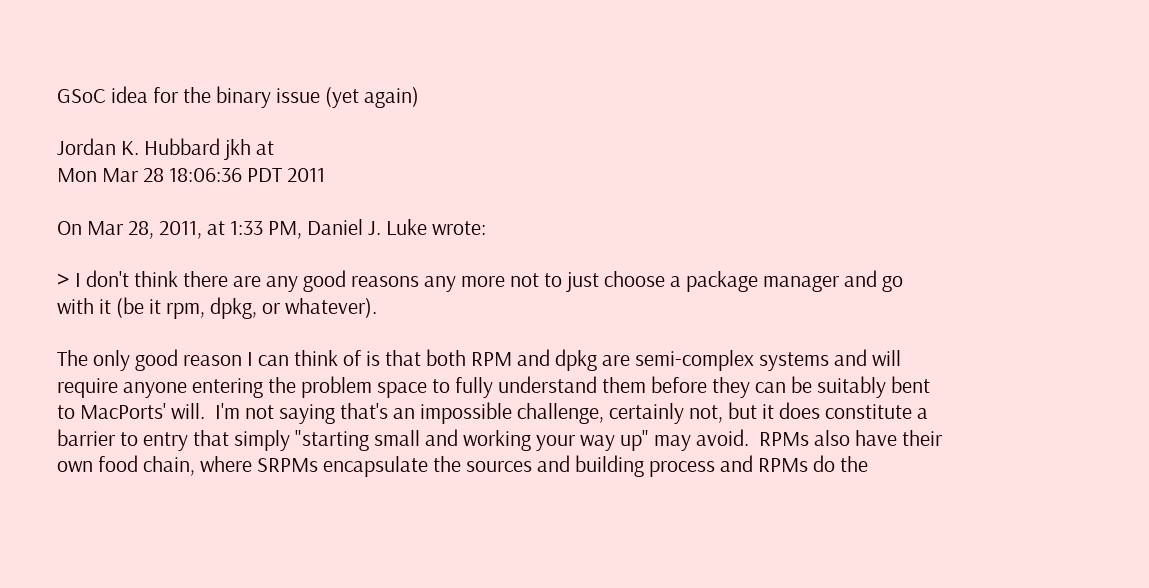GSoC idea for the binary issue (yet again)

Jordan K. Hubbard jkh at
Mon Mar 28 18:06:36 PDT 2011

On Mar 28, 2011, at 1:33 PM, Daniel J. Luke wrote:

> I don't think there are any good reasons any more not to just choose a package manager and go with it (be it rpm, dpkg, or whatever).

The only good reason I can think of is that both RPM and dpkg are semi-complex systems and will require anyone entering the problem space to fully understand them before they can be suitably bent to MacPorts' will.  I'm not saying that's an impossible challenge, certainly not, but it does constitute a barrier to entry that simply "starting small and working your way up" may avoid.  RPMs also have their own food chain, where SRPMs encapsulate the sources and building process and RPMs do the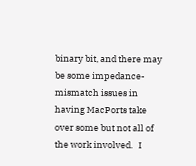binary bit, and there may be some impedance-mismatch issues in having MacPorts take over some but not all of the work involved.   I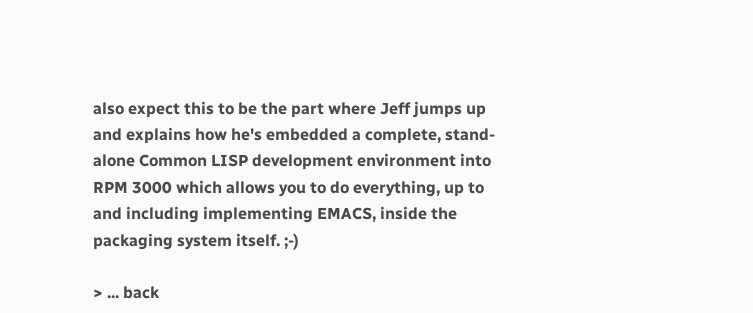also expect this to be the part where Jeff jumps up and explains how he's embedded a complete, stand-alone Common LISP development environment into RPM 3000 which allows you to do everything, up to and including implementing EMACS, inside the packaging system itself. ;-)

> ... back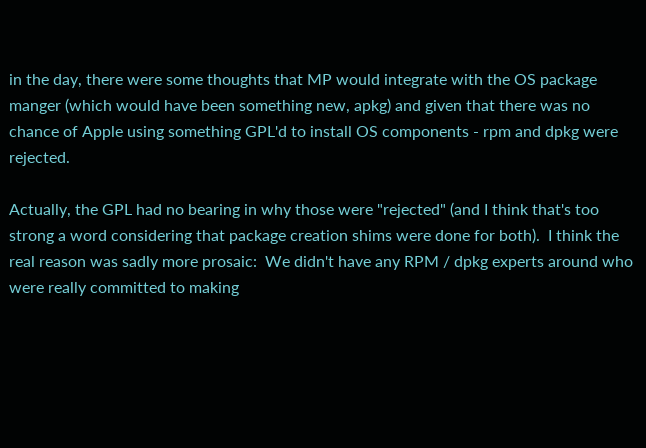in the day, there were some thoughts that MP would integrate with the OS package manger (which would have been something new, apkg) and given that there was no chance of Apple using something GPL'd to install OS components - rpm and dpkg were rejected.

Actually, the GPL had no bearing in why those were "rejected" (and I think that's too strong a word considering that package creation shims were done for both).  I think the real reason was sadly more prosaic:  We didn't have any RPM / dpkg experts around who were really committed to making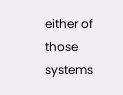either of those systems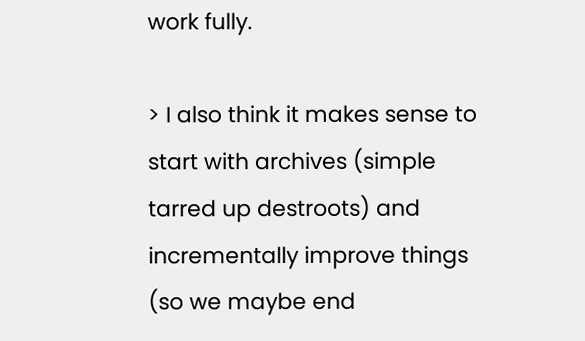work fully.

> I also think it makes sense to start with archives (simple tarred up destroots) and incrementally improve things (so we maybe end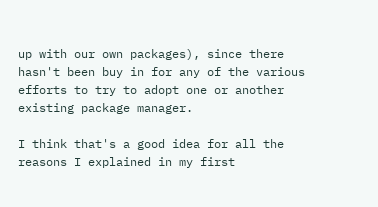up with our own packages), since there hasn't been buy in for any of the various efforts to try to adopt one or another existing package manager.

I think that's a good idea for all the reasons I explained in my first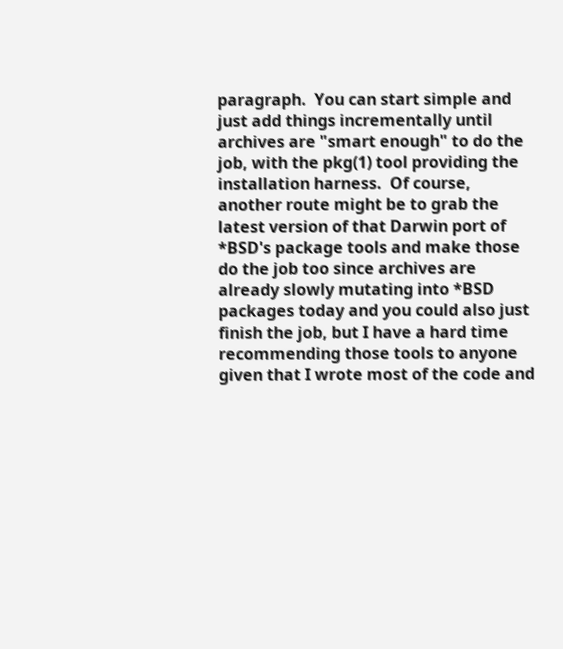paragraph.  You can start simple and just add things incrementally until archives are "smart enough" to do the job, with the pkg(1) tool providing the installation harness.  Of course, another route might be to grab the latest version of that Darwin port of *BSD's package tools and make those do the job too since archives are already slowly mutating into *BSD packages today and you could also just finish the job, but I have a hard time recommending those tools to anyone given that I wrote most of the code and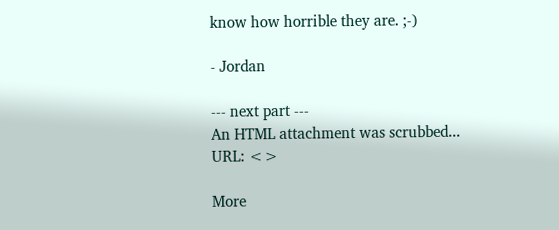know how horrible they are. ;-)

- Jordan

--- next part ---
An HTML attachment was scrubbed...
URL: <>

More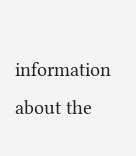information about the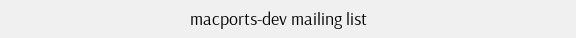macports-dev mailing list